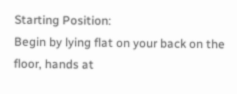Starting Position:
Begin by lying flat on your back on the floor, hands at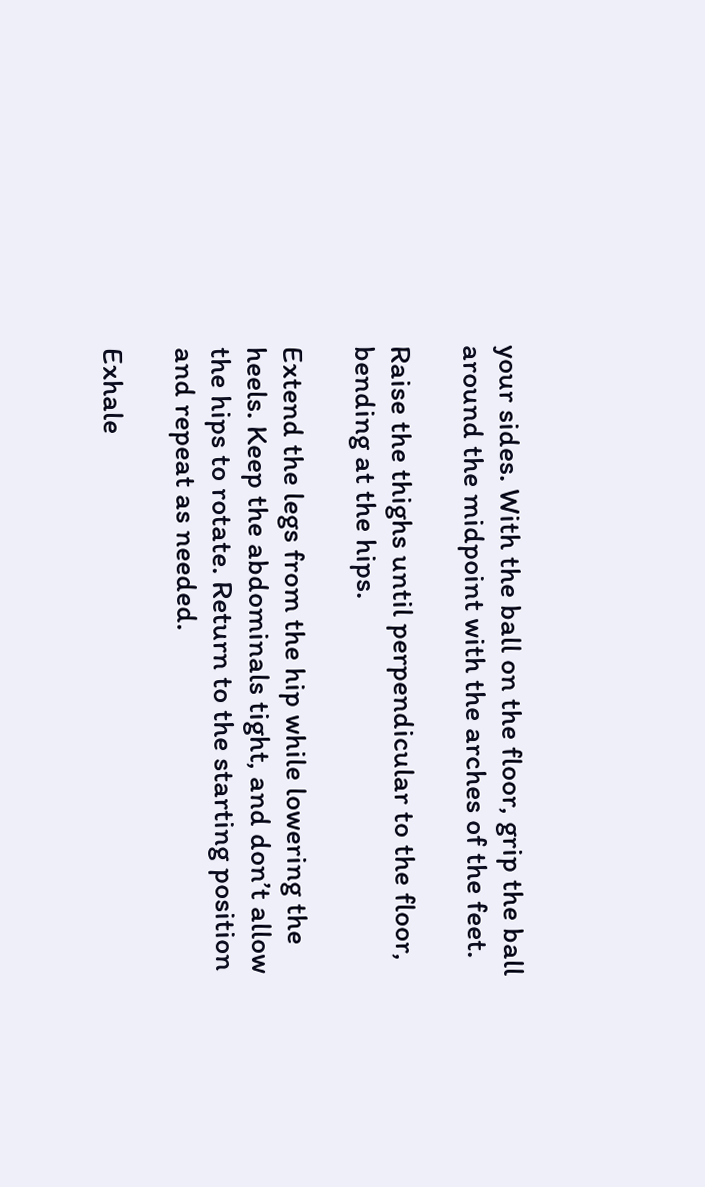your sides. With the ball on the floor, grip the ball around the midpoint with the arches of the feet.

Raise the thighs until perpendicular to the floor, bending at the hips.

Extend the legs from the hip while lowering the heels. Keep the abdominals tight, and don’t allow the hips to rotate. Return to the starting position and repeat as needed.

Exhale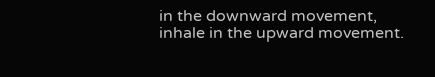in the downward movement, inhale in the upward movement.